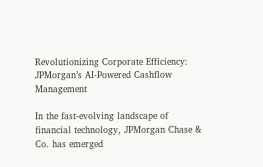Revolutionizing Corporate Efficiency: JPMorgan’s AI-Powered Cashflow Management

In the fast-evolving landscape of financial technology, JPMorgan Chase & Co. has emerged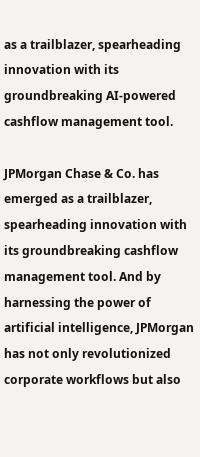as a trailblazer, spearheading innovation with its groundbreaking AI-powered cashflow management tool.

JPMorgan Chase & Co. has emerged as a trailblazer, spearheading innovation with its groundbreaking cashflow management tool. And by harnessing the power of artificial intelligence, JPMorgan has not only revolutionized corporate workflows but also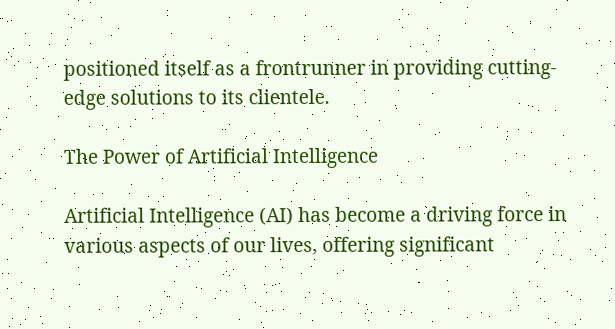positioned itself as a frontrunner in providing cutting-edge solutions to its clientele.

The Power of Artificial Intelligence

Artificial Intelligence (AI) has become a driving force in various aspects of our lives, offering significant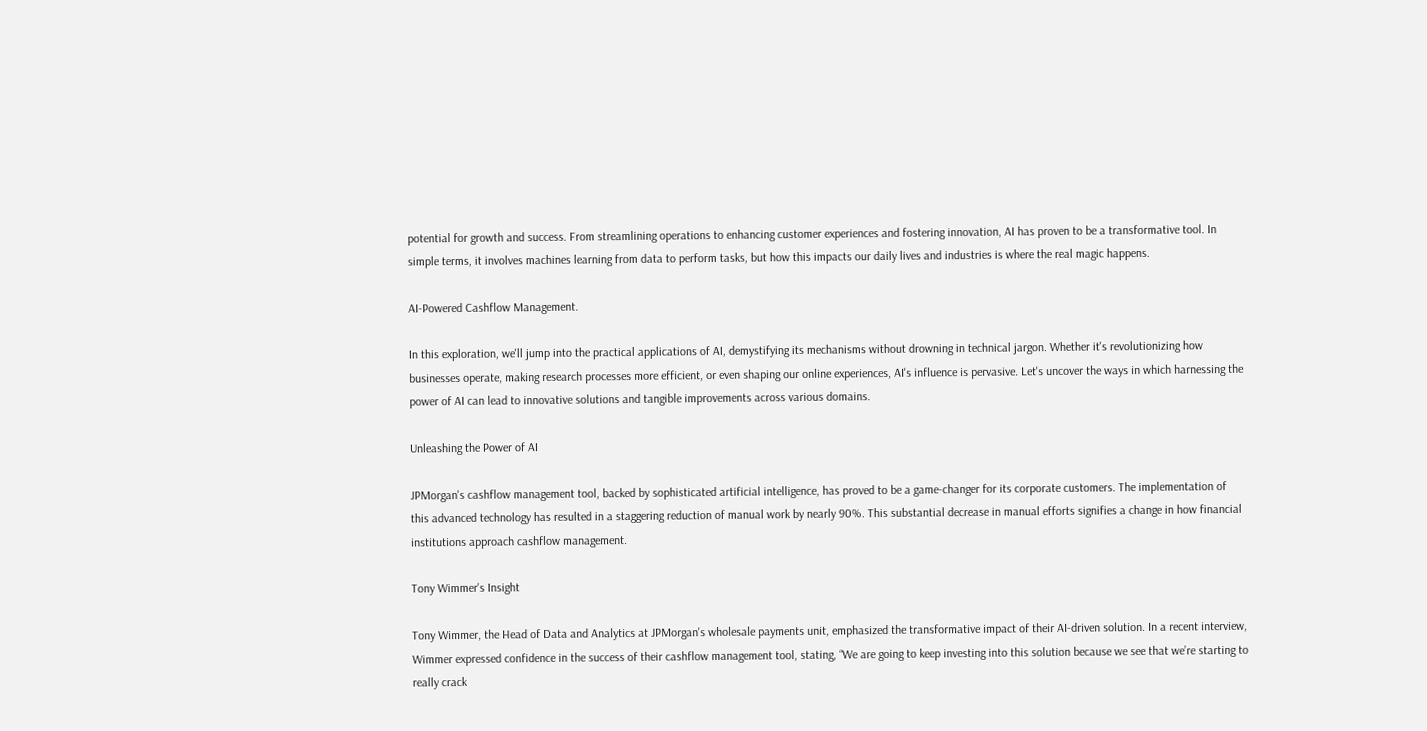potential for growth and success. From streamlining operations to enhancing customer experiences and fostering innovation, AI has proven to be a transformative tool. In simple terms, it involves machines learning from data to perform tasks, but how this impacts our daily lives and industries is where the real magic happens.

AI-Powered Cashflow Management.

In this exploration, we'll jump into the practical applications of AI, demystifying its mechanisms without drowning in technical jargon. Whether it's revolutionizing how businesses operate, making research processes more efficient, or even shaping our online experiences, AI's influence is pervasive. Let's uncover the ways in which harnessing the power of AI can lead to innovative solutions and tangible improvements across various domains.

Unleashing the Power of AI

JPMorgan's cashflow management tool, backed by sophisticated artificial intelligence, has proved to be a game-changer for its corporate customers. The implementation of this advanced technology has resulted in a staggering reduction of manual work by nearly 90%. This substantial decrease in manual efforts signifies a change in how financial institutions approach cashflow management.

Tony Wimmer's Insight

Tony Wimmer, the Head of Data and Analytics at JPMorgan's wholesale payments unit, emphasized the transformative impact of their AI-driven solution. In a recent interview, Wimmer expressed confidence in the success of their cashflow management tool, stating, “We are going to keep investing into this solution because we see that we’re starting to really crack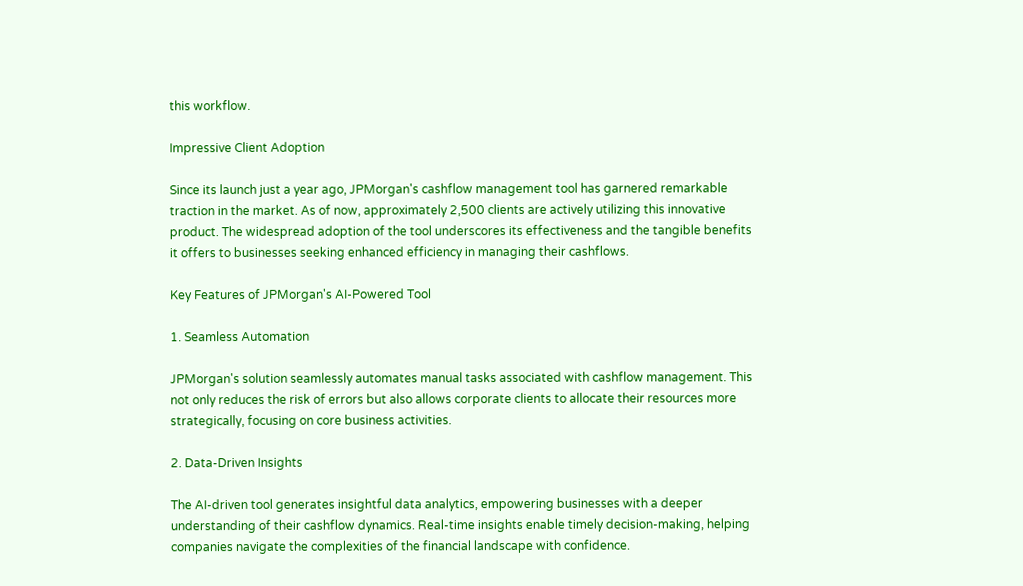this workflow.

Impressive Client Adoption

Since its launch just a year ago, JPMorgan's cashflow management tool has garnered remarkable traction in the market. As of now, approximately 2,500 clients are actively utilizing this innovative product. The widespread adoption of the tool underscores its effectiveness and the tangible benefits it offers to businesses seeking enhanced efficiency in managing their cashflows.

Key Features of JPMorgan's AI-Powered Tool

1. Seamless Automation

JPMorgan's solution seamlessly automates manual tasks associated with cashflow management. This not only reduces the risk of errors but also allows corporate clients to allocate their resources more strategically, focusing on core business activities.

2. Data-Driven Insights

The AI-driven tool generates insightful data analytics, empowering businesses with a deeper understanding of their cashflow dynamics. Real-time insights enable timely decision-making, helping companies navigate the complexities of the financial landscape with confidence.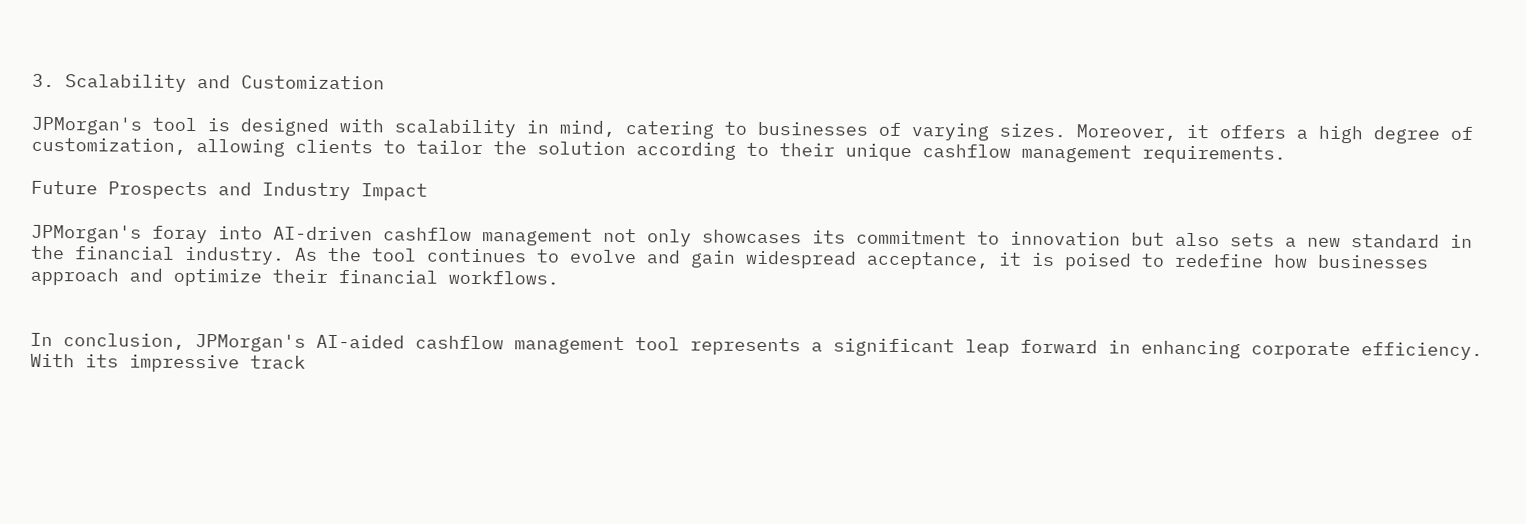3. Scalability and Customization

JPMorgan's tool is designed with scalability in mind, catering to businesses of varying sizes. Moreover, it offers a high degree of customization, allowing clients to tailor the solution according to their unique cashflow management requirements.

Future Prospects and Industry Impact

JPMorgan's foray into AI-driven cashflow management not only showcases its commitment to innovation but also sets a new standard in the financial industry. As the tool continues to evolve and gain widespread acceptance, it is poised to redefine how businesses approach and optimize their financial workflows.


In conclusion, JPMorgan's AI-aided cashflow management tool represents a significant leap forward in enhancing corporate efficiency. With its impressive track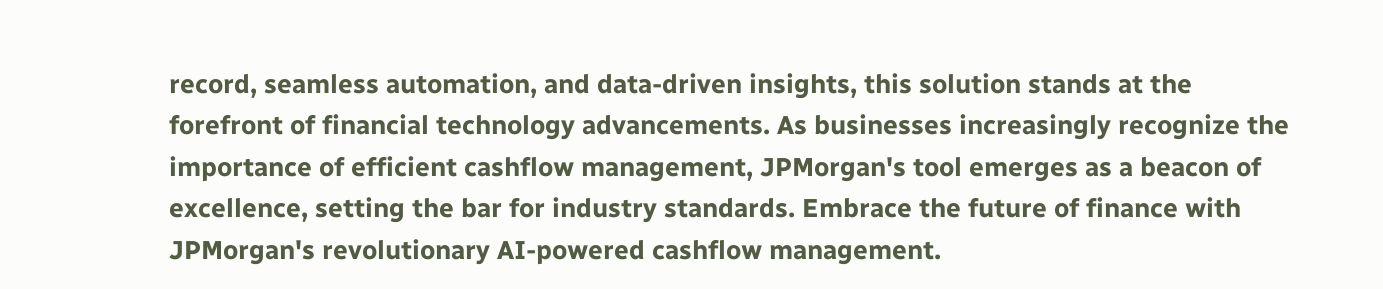record, seamless automation, and data-driven insights, this solution stands at the forefront of financial technology advancements. As businesses increasingly recognize the importance of efficient cashflow management, JPMorgan's tool emerges as a beacon of excellence, setting the bar for industry standards. Embrace the future of finance with JPMorgan's revolutionary AI-powered cashflow management.